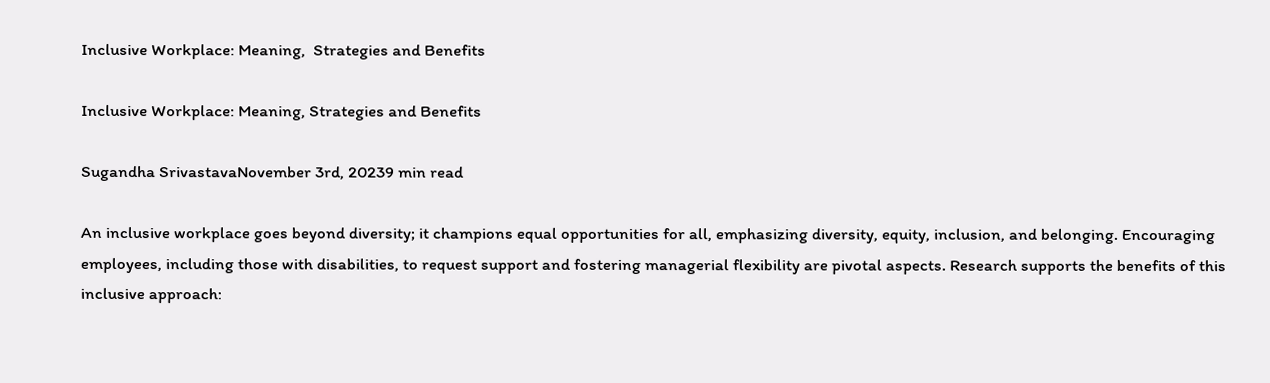Inclusive Workplace: Meaning,  Strategies and Benefits

Inclusive Workplace: Meaning, Strategies and Benefits

Sugandha SrivastavaNovember 3rd, 20239 min read

An inclusive workplace goes beyond diversity; it champions equal opportunities for all, emphasizing diversity, equity, inclusion, and belonging. Encouraging employees, including those with disabilities, to request support and fostering managerial flexibility are pivotal aspects. Research supports the benefits of this inclusive approach: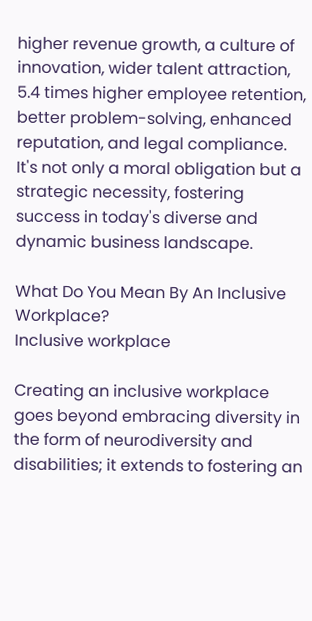higher revenue growth, a culture of innovation, wider talent attraction, 5.4 times higher employee retention, better problem-solving, enhanced reputation, and legal compliance. It's not only a moral obligation but a strategic necessity, fostering success in today's diverse and dynamic business landscape.

What Do You Mean By An Inclusive Workplace?
Inclusive workplace

Creating an inclusive workplace goes beyond embracing diversity in the form of neurodiversity and disabilities; it extends to fostering an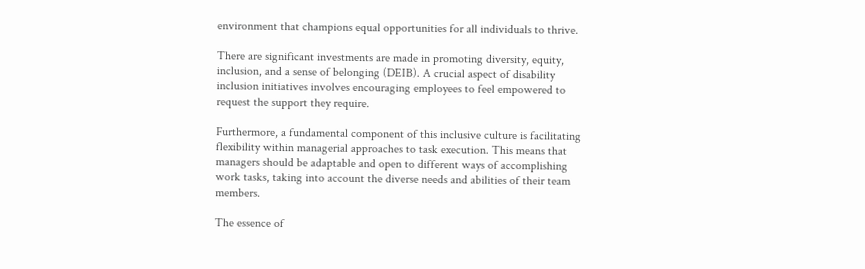environment that champions equal opportunities for all individuals to thrive.

There are significant investments are made in promoting diversity, equity, inclusion, and a sense of belonging (DEIB). A crucial aspect of disability inclusion initiatives involves encouraging employees to feel empowered to request the support they require.

Furthermore, a fundamental component of this inclusive culture is facilitating flexibility within managerial approaches to task execution. This means that managers should be adaptable and open to different ways of accomplishing work tasks, taking into account the diverse needs and abilities of their team members.

The essence of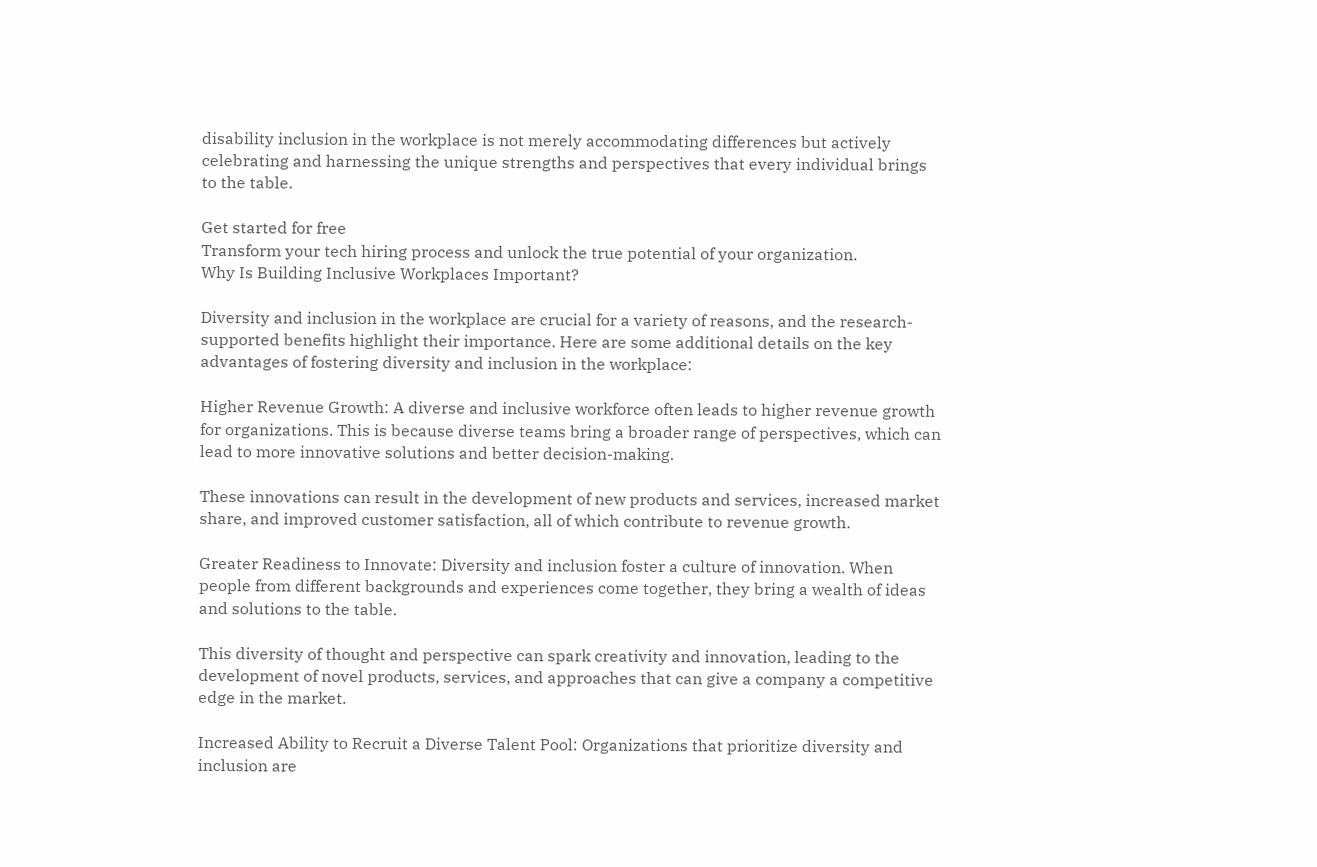disability inclusion in the workplace is not merely accommodating differences but actively celebrating and harnessing the unique strengths and perspectives that every individual brings to the table.

Get started for free
Transform your tech hiring process and unlock the true potential of your organization.
Why Is Building Inclusive Workplaces Important?

Diversity and inclusion in the workplace are crucial for a variety of reasons, and the research-supported benefits highlight their importance. Here are some additional details on the key advantages of fostering diversity and inclusion in the workplace:

Higher Revenue Growth: A diverse and inclusive workforce often leads to higher revenue growth for organizations. This is because diverse teams bring a broader range of perspectives, which can lead to more innovative solutions and better decision-making.

These innovations can result in the development of new products and services, increased market share, and improved customer satisfaction, all of which contribute to revenue growth.

Greater Readiness to Innovate: Diversity and inclusion foster a culture of innovation. When people from different backgrounds and experiences come together, they bring a wealth of ideas and solutions to the table.

This diversity of thought and perspective can spark creativity and innovation, leading to the development of novel products, services, and approaches that can give a company a competitive edge in the market.

Increased Ability to Recruit a Diverse Talent Pool: Organizations that prioritize diversity and inclusion are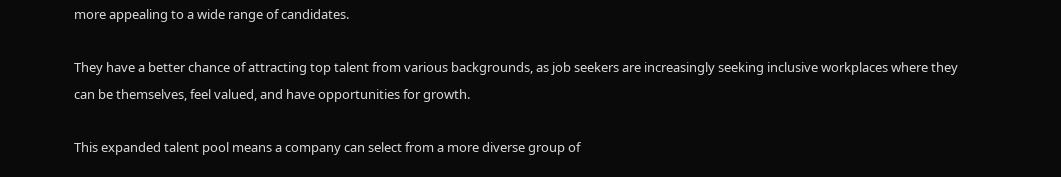more appealing to a wide range of candidates.

They have a better chance of attracting top talent from various backgrounds, as job seekers are increasingly seeking inclusive workplaces where they can be themselves, feel valued, and have opportunities for growth.

This expanded talent pool means a company can select from a more diverse group of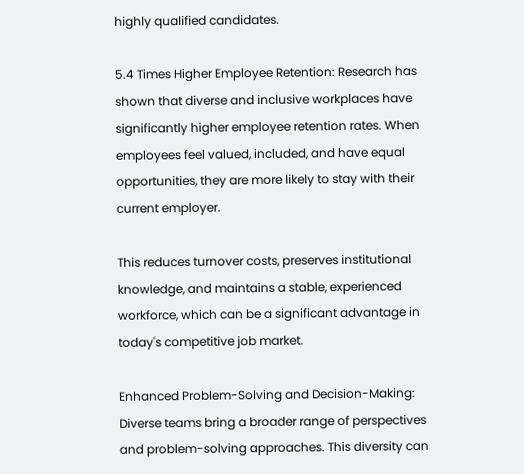highly qualified candidates.

5.4 Times Higher Employee Retention: Research has shown that diverse and inclusive workplaces have significantly higher employee retention rates. When employees feel valued, included, and have equal opportunities, they are more likely to stay with their current employer.

This reduces turnover costs, preserves institutional knowledge, and maintains a stable, experienced workforce, which can be a significant advantage in today's competitive job market.

Enhanced Problem-Solving and Decision-Making: Diverse teams bring a broader range of perspectives and problem-solving approaches. This diversity can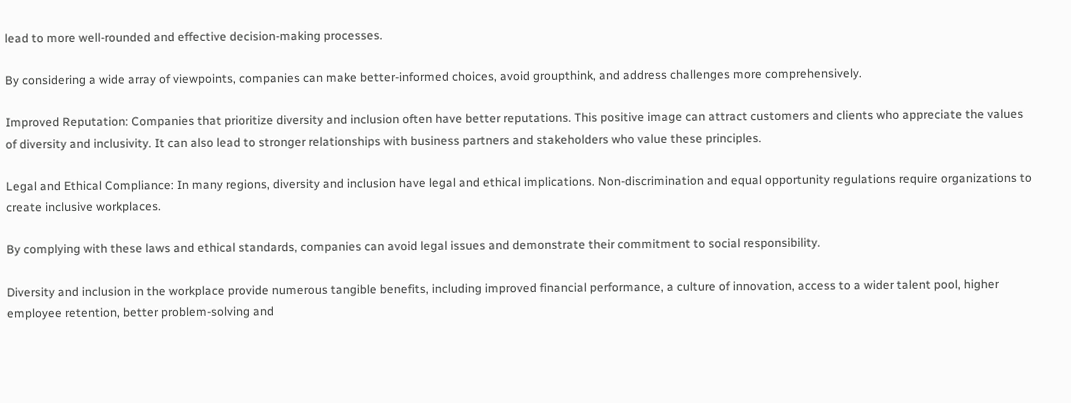lead to more well-rounded and effective decision-making processes.

By considering a wide array of viewpoints, companies can make better-informed choices, avoid groupthink, and address challenges more comprehensively.

Improved Reputation: Companies that prioritize diversity and inclusion often have better reputations. This positive image can attract customers and clients who appreciate the values of diversity and inclusivity. It can also lead to stronger relationships with business partners and stakeholders who value these principles.

Legal and Ethical Compliance: In many regions, diversity and inclusion have legal and ethical implications. Non-discrimination and equal opportunity regulations require organizations to create inclusive workplaces.

By complying with these laws and ethical standards, companies can avoid legal issues and demonstrate their commitment to social responsibility.

Diversity and inclusion in the workplace provide numerous tangible benefits, including improved financial performance, a culture of innovation, access to a wider talent pool, higher employee retention, better problem-solving and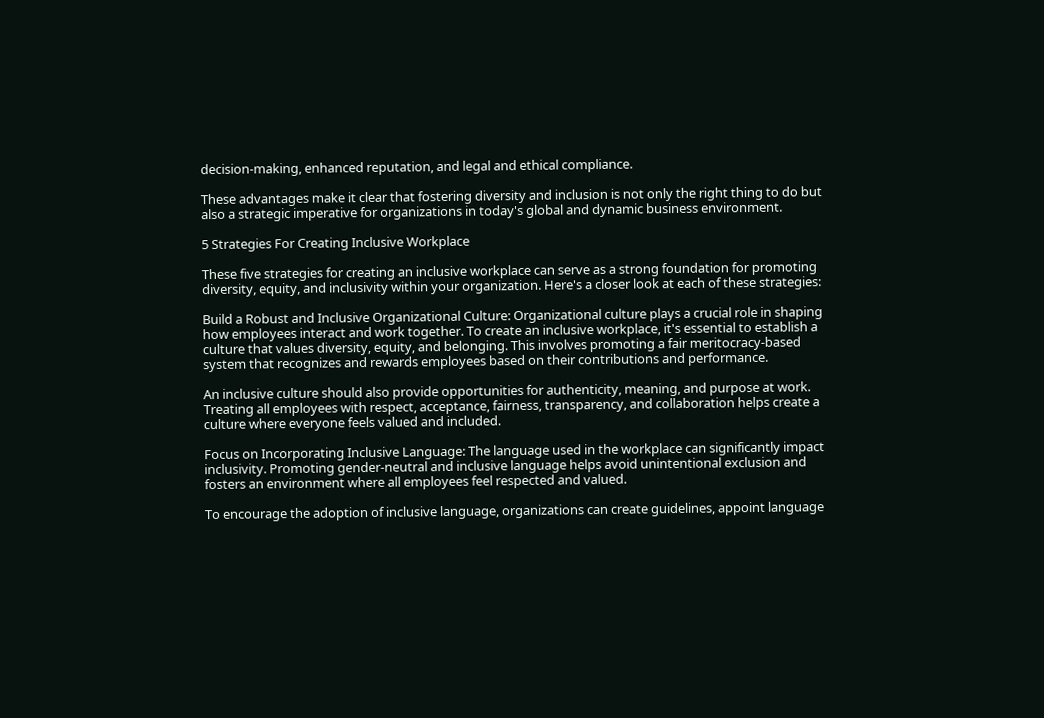decision-making, enhanced reputation, and legal and ethical compliance.

These advantages make it clear that fostering diversity and inclusion is not only the right thing to do but also a strategic imperative for organizations in today's global and dynamic business environment.

5 Strategies For Creating Inclusive Workplace

These five strategies for creating an inclusive workplace can serve as a strong foundation for promoting diversity, equity, and inclusivity within your organization. Here's a closer look at each of these strategies:

Build a Robust and Inclusive Organizational Culture: Organizational culture plays a crucial role in shaping how employees interact and work together. To create an inclusive workplace, it's essential to establish a culture that values diversity, equity, and belonging. This involves promoting a fair meritocracy-based system that recognizes and rewards employees based on their contributions and performance.

An inclusive culture should also provide opportunities for authenticity, meaning, and purpose at work. Treating all employees with respect, acceptance, fairness, transparency, and collaboration helps create a culture where everyone feels valued and included.

Focus on Incorporating Inclusive Language: The language used in the workplace can significantly impact inclusivity. Promoting gender-neutral and inclusive language helps avoid unintentional exclusion and fosters an environment where all employees feel respected and valued.

To encourage the adoption of inclusive language, organizations can create guidelines, appoint language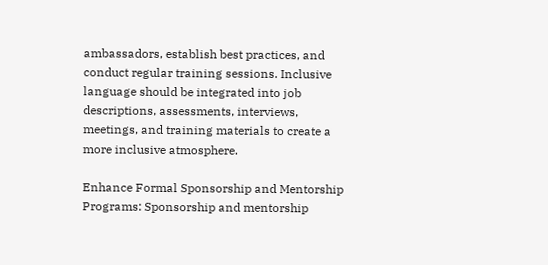ambassadors, establish best practices, and conduct regular training sessions. Inclusive language should be integrated into job descriptions, assessments, interviews, meetings, and training materials to create a more inclusive atmosphere.

Enhance Formal Sponsorship and Mentorship Programs: Sponsorship and mentorship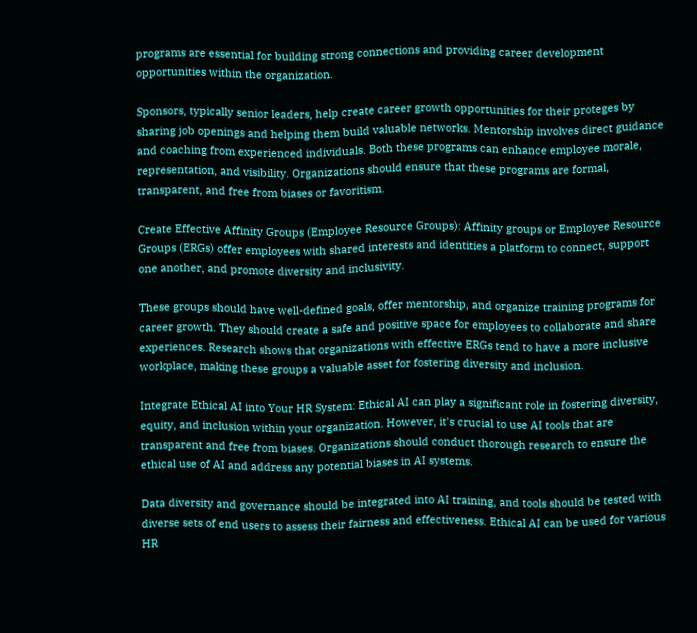programs are essential for building strong connections and providing career development opportunities within the organization.

Sponsors, typically senior leaders, help create career growth opportunities for their proteges by sharing job openings and helping them build valuable networks. Mentorship involves direct guidance and coaching from experienced individuals. Both these programs can enhance employee morale, representation, and visibility. Organizations should ensure that these programs are formal, transparent, and free from biases or favoritism.

Create Effective Affinity Groups (Employee Resource Groups): Affinity groups or Employee Resource Groups (ERGs) offer employees with shared interests and identities a platform to connect, support one another, and promote diversity and inclusivity.

These groups should have well-defined goals, offer mentorship, and organize training programs for career growth. They should create a safe and positive space for employees to collaborate and share experiences. Research shows that organizations with effective ERGs tend to have a more inclusive workplace, making these groups a valuable asset for fostering diversity and inclusion.

Integrate Ethical AI into Your HR System: Ethical AI can play a significant role in fostering diversity, equity, and inclusion within your organization. However, it's crucial to use AI tools that are transparent and free from biases. Organizations should conduct thorough research to ensure the ethical use of AI and address any potential biases in AI systems.

Data diversity and governance should be integrated into AI training, and tools should be tested with diverse sets of end users to assess their fairness and effectiveness. Ethical AI can be used for various HR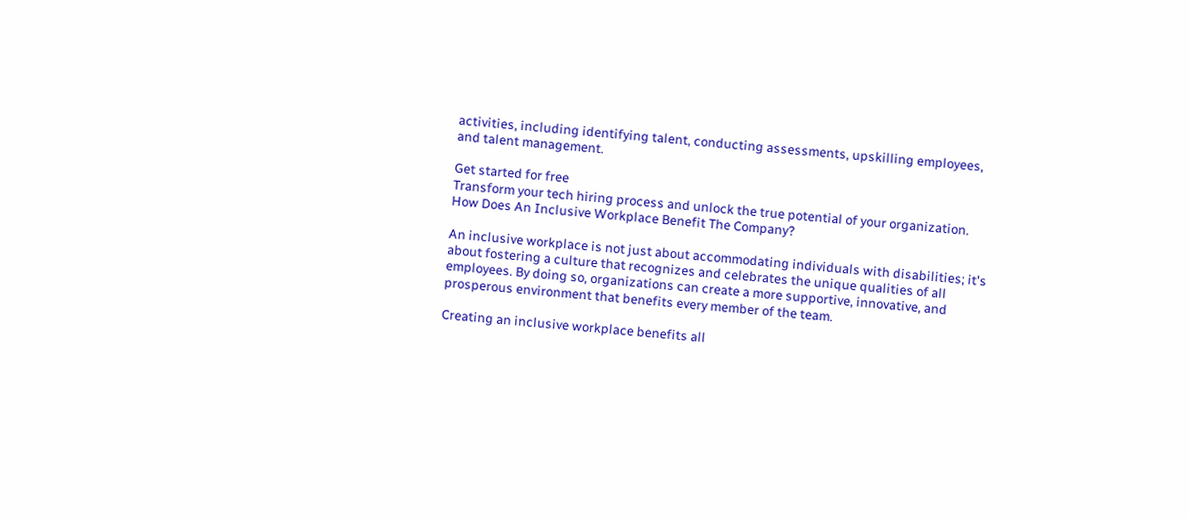activities, including identifying talent, conducting assessments, upskilling employees, and talent management.

Get started for free
Transform your tech hiring process and unlock the true potential of your organization.
How Does An Inclusive Workplace Benefit The Company?

An inclusive workplace is not just about accommodating individuals with disabilities; it's about fostering a culture that recognizes and celebrates the unique qualities of all employees. By doing so, organizations can create a more supportive, innovative, and prosperous environment that benefits every member of the team.

Creating an inclusive workplace benefits all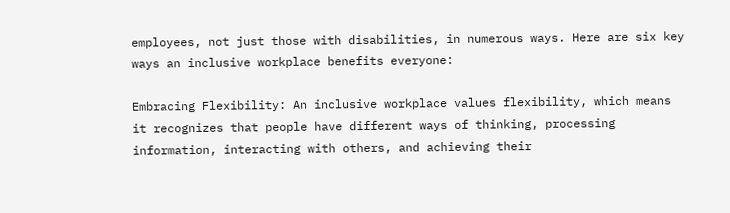employees, not just those with disabilities, in numerous ways. Here are six key ways an inclusive workplace benefits everyone:

Embracing Flexibility: An inclusive workplace values flexibility, which means it recognizes that people have different ways of thinking, processing information, interacting with others, and achieving their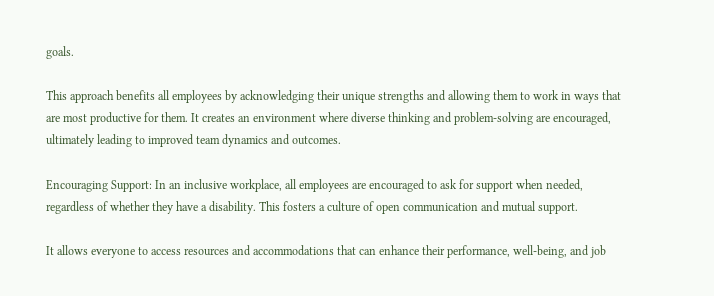goals.

This approach benefits all employees by acknowledging their unique strengths and allowing them to work in ways that are most productive for them. It creates an environment where diverse thinking and problem-solving are encouraged, ultimately leading to improved team dynamics and outcomes.

Encouraging Support: In an inclusive workplace, all employees are encouraged to ask for support when needed, regardless of whether they have a disability. This fosters a culture of open communication and mutual support.

It allows everyone to access resources and accommodations that can enhance their performance, well-being, and job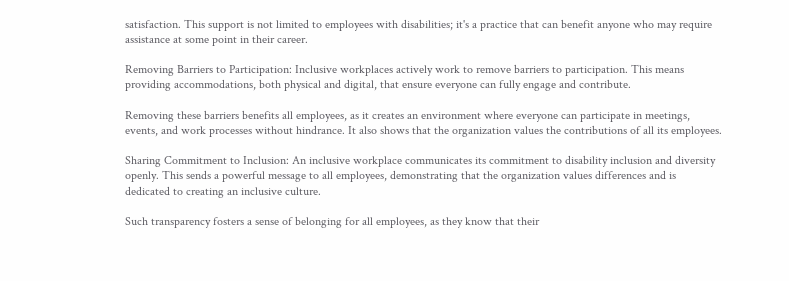satisfaction. This support is not limited to employees with disabilities; it's a practice that can benefit anyone who may require assistance at some point in their career.

Removing Barriers to Participation: Inclusive workplaces actively work to remove barriers to participation. This means providing accommodations, both physical and digital, that ensure everyone can fully engage and contribute.

Removing these barriers benefits all employees, as it creates an environment where everyone can participate in meetings, events, and work processes without hindrance. It also shows that the organization values the contributions of all its employees.

Sharing Commitment to Inclusion: An inclusive workplace communicates its commitment to disability inclusion and diversity openly. This sends a powerful message to all employees, demonstrating that the organization values differences and is dedicated to creating an inclusive culture.

Such transparency fosters a sense of belonging for all employees, as they know that their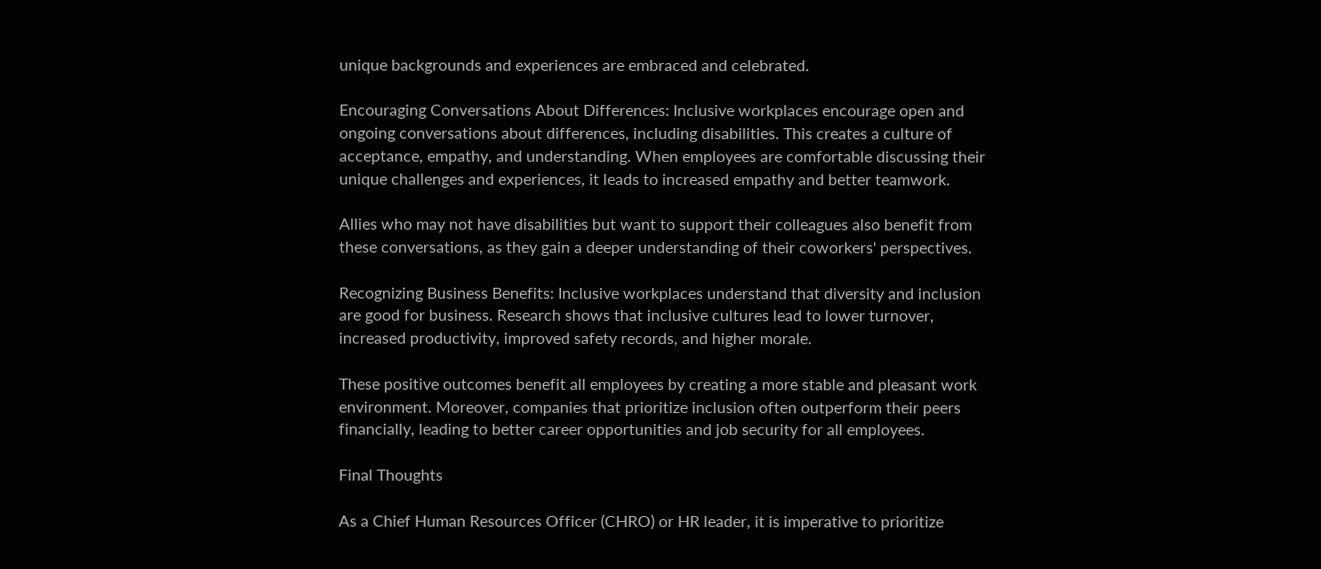unique backgrounds and experiences are embraced and celebrated.

Encouraging Conversations About Differences: Inclusive workplaces encourage open and ongoing conversations about differences, including disabilities. This creates a culture of acceptance, empathy, and understanding. When employees are comfortable discussing their unique challenges and experiences, it leads to increased empathy and better teamwork.

Allies who may not have disabilities but want to support their colleagues also benefit from these conversations, as they gain a deeper understanding of their coworkers' perspectives.

Recognizing Business Benefits: Inclusive workplaces understand that diversity and inclusion are good for business. Research shows that inclusive cultures lead to lower turnover, increased productivity, improved safety records, and higher morale.

These positive outcomes benefit all employees by creating a more stable and pleasant work environment. Moreover, companies that prioritize inclusion often outperform their peers financially, leading to better career opportunities and job security for all employees.

Final Thoughts

As a Chief Human Resources Officer (CHRO) or HR leader, it is imperative to prioritize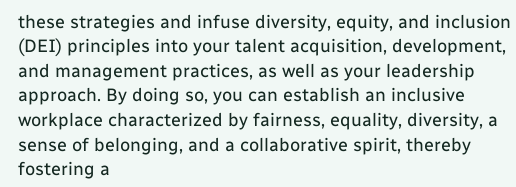these strategies and infuse diversity, equity, and inclusion (DEI) principles into your talent acquisition, development, and management practices, as well as your leadership approach. By doing so, you can establish an inclusive workplace characterized by fairness, equality, diversity, a sense of belonging, and a collaborative spirit, thereby fostering a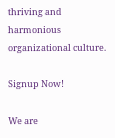thriving and harmonious organizational culture.

Signup Now!

We are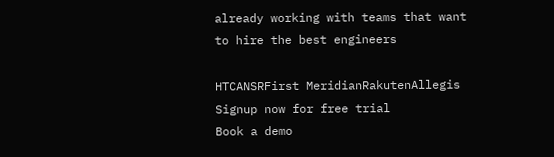already working with teams that want to hire the best engineers

HTCANSRFirst MeridianRakutenAllegis
Signup now for free trial
Book a demo